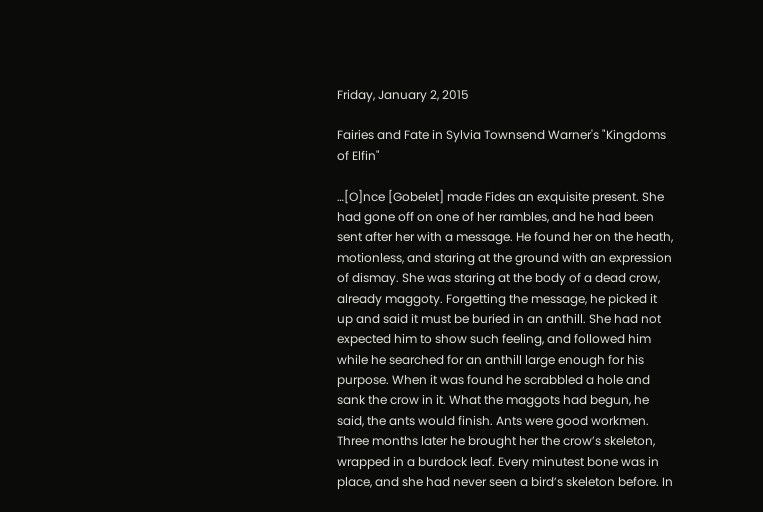Friday, January 2, 2015

Fairies and Fate in Sylvia Townsend Warner's "Kingdoms of Elfin"

…[O]nce [Gobelet] made Fides an exquisite present. She had gone off on one of her rambles, and he had been sent after her with a message. He found her on the heath, motionless, and staring at the ground with an expression of dismay. She was staring at the body of a dead crow, already maggoty. Forgetting the message, he picked it up and said it must be buried in an anthill. She had not expected him to show such feeling, and followed him while he searched for an anthill large enough for his purpose. When it was found he scrabbled a hole and sank the crow in it. What the maggots had begun, he said, the ants would finish. Ants were good workmen. Three months later he brought her the crow’s skeleton, wrapped in a burdock leaf. Every minutest bone was in place, and she had never seen a bird’s skeleton before. In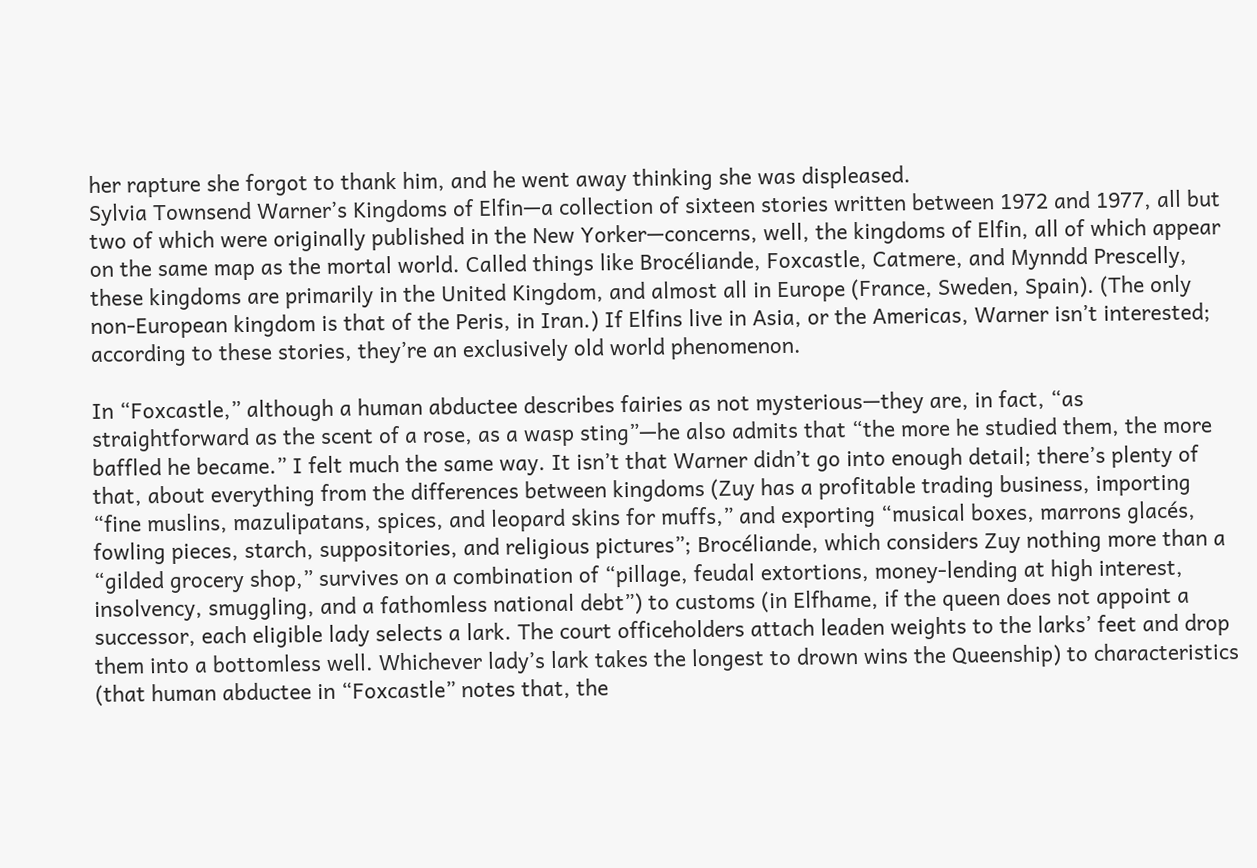her rapture she forgot to thank him, and he went away thinking she was displeased.
Sylvia Townsend Warner’s Kingdoms of Elfin—a collection of sixteen stories written between 1972 and 1977, all but two of which were originally published in the New Yorker—concerns, well, the kingdoms of Elfin, all of which appear on the same map as the mortal world. Called things like Brocéliande, Foxcastle, Catmere, and Mynndd Prescelly, these kingdoms are primarily in the United Kingdom, and almost all in Europe (France, Sweden, Spain). (The only non-European kingdom is that of the Peris, in Iran.) If Elfins live in Asia, or the Americas, Warner isn’t interested; according to these stories, they’re an exclusively old world phenomenon.

In “Foxcastle,” although a human abductee describes fairies as not mysterious—they are, in fact, “as straightforward as the scent of a rose, as a wasp sting”—he also admits that “the more he studied them, the more baffled he became.” I felt much the same way. It isn’t that Warner didn’t go into enough detail; there’s plenty of that, about everything from the differences between kingdoms (Zuy has a profitable trading business, importing “fine muslins, mazulipatans, spices, and leopard skins for muffs,” and exporting “musical boxes, marrons glacés, fowling pieces, starch, suppositories, and religious pictures”; Brocéliande, which considers Zuy nothing more than a “gilded grocery shop,” survives on a combination of “pillage, feudal extortions, money-lending at high interest, insolvency, smuggling, and a fathomless national debt”) to customs (in Elfhame, if the queen does not appoint a successor, each eligible lady selects a lark. The court officeholders attach leaden weights to the larks’ feet and drop them into a bottomless well. Whichever lady’s lark takes the longest to drown wins the Queenship) to characteristics (that human abductee in “Foxcastle” notes that, the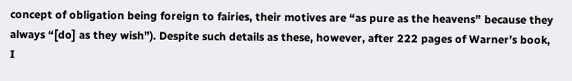concept of obligation being foreign to fairies, their motives are “as pure as the heavens” because they always “[do] as they wish”). Despite such details as these, however, after 222 pages of Warner’s book, I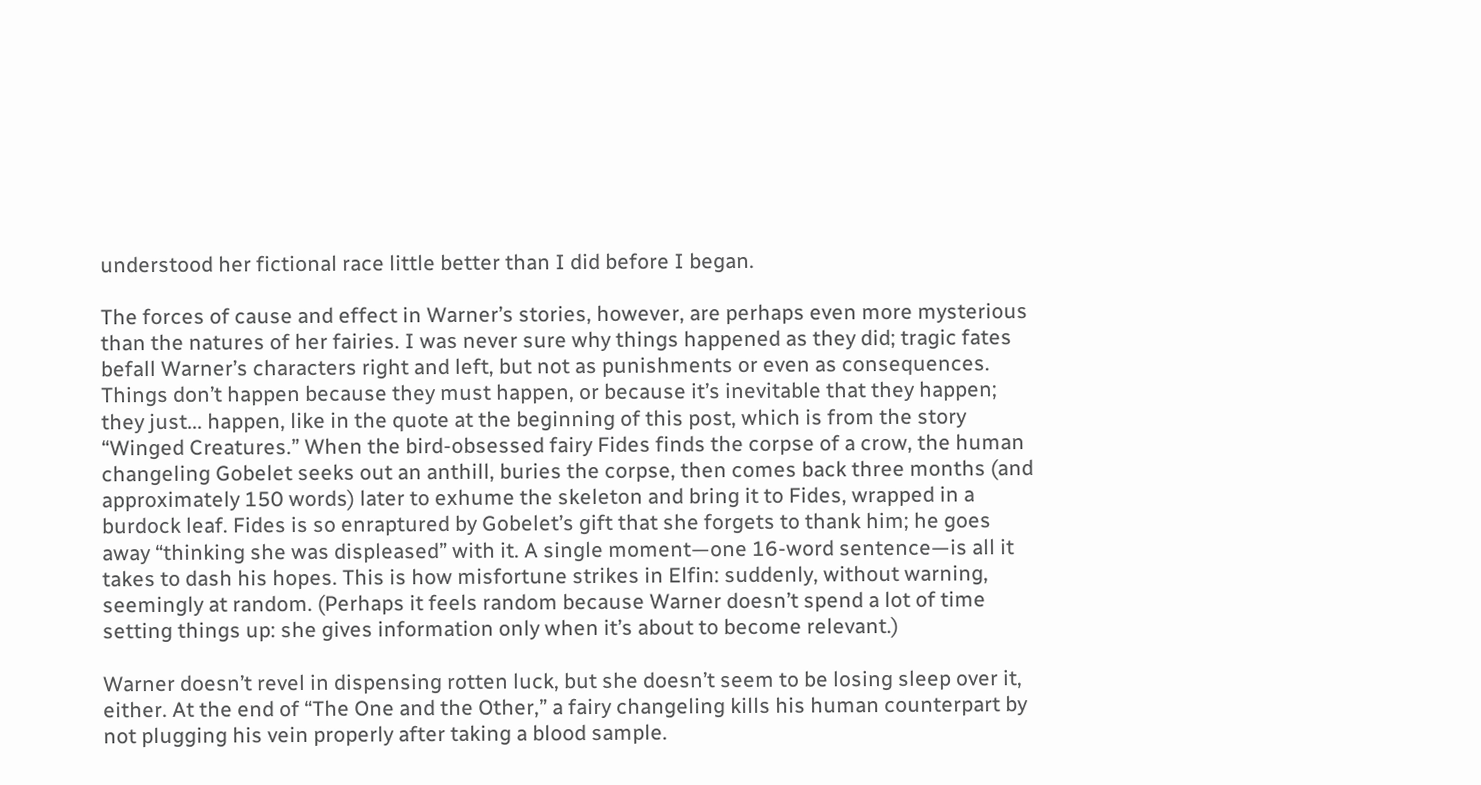understood her fictional race little better than I did before I began.

The forces of cause and effect in Warner’s stories, however, are perhaps even more mysterious than the natures of her fairies. I was never sure why things happened as they did; tragic fates befall Warner’s characters right and left, but not as punishments or even as consequences. Things don’t happen because they must happen, or because it’s inevitable that they happen; they just... happen, like in the quote at the beginning of this post, which is from the story “Winged Creatures.” When the bird-obsessed fairy Fides finds the corpse of a crow, the human changeling Gobelet seeks out an anthill, buries the corpse, then comes back three months (and approximately 150 words) later to exhume the skeleton and bring it to Fides, wrapped in a burdock leaf. Fides is so enraptured by Gobelet’s gift that she forgets to thank him; he goes away “thinking she was displeased” with it. A single moment—one 16-word sentence—is all it takes to dash his hopes. This is how misfortune strikes in Elfin: suddenly, without warning, seemingly at random. (Perhaps it feels random because Warner doesn’t spend a lot of time setting things up: she gives information only when it’s about to become relevant.)

Warner doesn’t revel in dispensing rotten luck, but she doesn’t seem to be losing sleep over it, either. At the end of “The One and the Other,” a fairy changeling kills his human counterpart by not plugging his vein properly after taking a blood sample.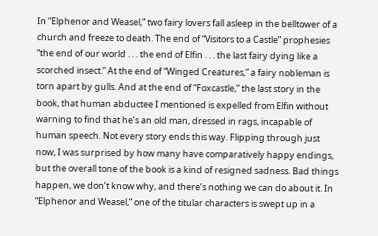In “Elphenor and Weasel,” two fairy lovers fall asleep in the belltower of a church and freeze to death. The end of “Visitors to a Castle” prophesies “the end of our world . . . the end of Elfin . . . the last fairy dying like a scorched insect.” At the end of “Winged Creatures,” a fairy nobleman is torn apart by gulls. And at the end of “Foxcastle,” the last story in the book, that human abductee I mentioned is expelled from Elfin without warning to find that he’s an old man, dressed in rags, incapable of human speech. Not every story ends this way. Flipping through just now, I was surprised by how many have comparatively happy endings, but the overall tone of the book is a kind of resigned sadness. Bad things happen, we don’t know why, and there’s nothing we can do about it. In “Elphenor and Weasel,” one of the titular characters is swept up in a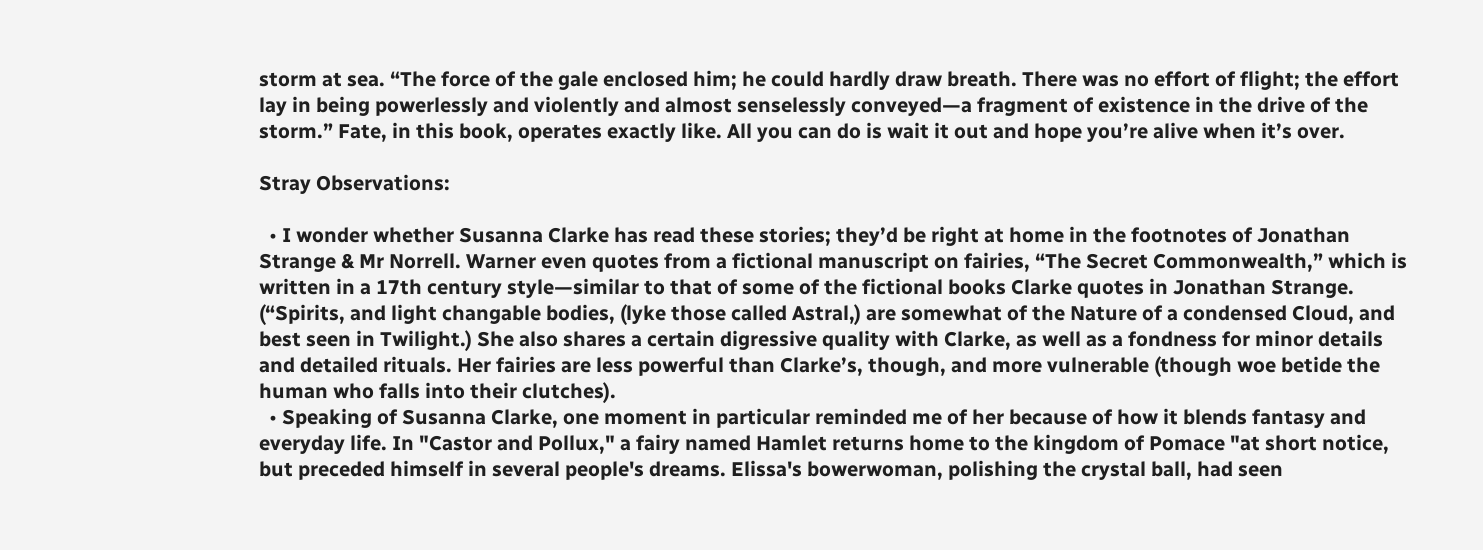storm at sea. “The force of the gale enclosed him; he could hardly draw breath. There was no effort of flight; the effort lay in being powerlessly and violently and almost senselessly conveyed—a fragment of existence in the drive of the storm.” Fate, in this book, operates exactly like. All you can do is wait it out and hope you’re alive when it’s over.

Stray Observations:

  • I wonder whether Susanna Clarke has read these stories; they’d be right at home in the footnotes of Jonathan Strange & Mr Norrell. Warner even quotes from a fictional manuscript on fairies, “The Secret Commonwealth,” which is written in a 17th century style—similar to that of some of the fictional books Clarke quotes in Jonathan Strange. (“Spirits, and light changable bodies, (lyke those called Astral,) are somewhat of the Nature of a condensed Cloud, and best seen in Twilight.) She also shares a certain digressive quality with Clarke, as well as a fondness for minor details and detailed rituals. Her fairies are less powerful than Clarke’s, though, and more vulnerable (though woe betide the human who falls into their clutches).
  • Speaking of Susanna Clarke, one moment in particular reminded me of her because of how it blends fantasy and everyday life. In "Castor and Pollux," a fairy named Hamlet returns home to the kingdom of Pomace "at short notice, but preceded himself in several people's dreams. Elissa's bowerwoman, polishing the crystal ball, had seen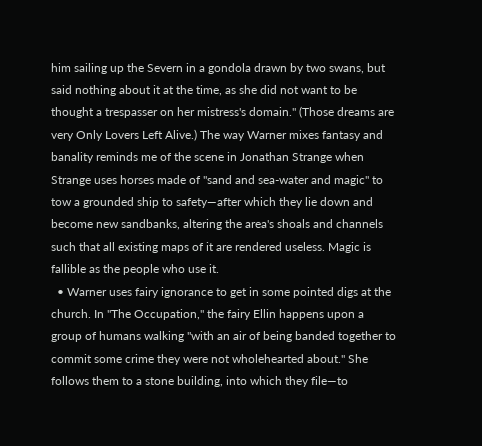him sailing up the Severn in a gondola drawn by two swans, but said nothing about it at the time, as she did not want to be thought a trespasser on her mistress's domain." (Those dreams are very Only Lovers Left Alive.) The way Warner mixes fantasy and banality reminds me of the scene in Jonathan Strange when Strange uses horses made of "sand and sea-water and magic" to tow a grounded ship to safety—after which they lie down and become new sandbanks, altering the area's shoals and channels such that all existing maps of it are rendered useless. Magic is fallible as the people who use it.
  • Warner uses fairy ignorance to get in some pointed digs at the church. In "The Occupation," the fairy Ellin happens upon a group of humans walking "with an air of being banded together to commit some crime they were not wholehearted about." She follows them to a stone building, into which they file—to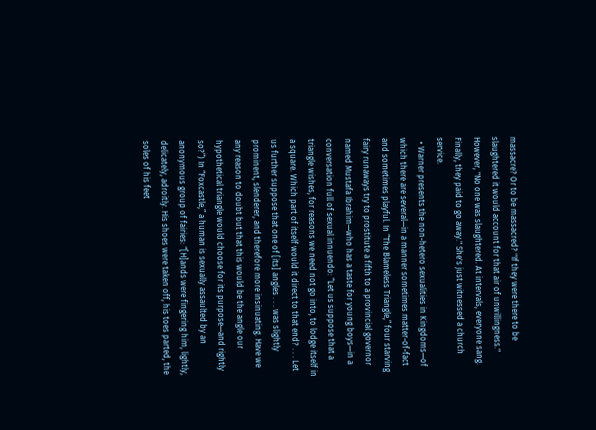massacre? Or to be massacred? "If they were there to be slaughtered it would account for that air of unwillingness." However, "No one was slaughtered. At intervals, everyone sang. Finally, they paid to go away." She's just witnessed a church service.
  • Warner presents the non-hetero sexualities in Kingdoms—of which there are several—in a manner sometimes matter-of-fact and sometimes playful. In “The Blameless Triangle,” four starving fairy runaways try to prostitute a fifth to a provincial governor named Mustafa Ibrahim—who has a taste for young boys—in a conversation full of sexual innuendo: “Let us suppose that a triangle wishes, for reasons we need not go into, to lodge itself in a square. Which part of itself would it direct to that end? . . . Let us further suppose that one of [its] angles . . . was slightly prominent, slenderer, and therefore more insinuating. Have we any reason to doubt but that this would be the angle our hypothetical triangle would choose for its purpose—and rightly so?”) In “Foxcastle,” a human is sexually assaulted by an anonymous group of fairies: “[H]ands were fingering him, lightly, delicately, adroitly. His shoes were taken off, his toes parted, the soles of his feet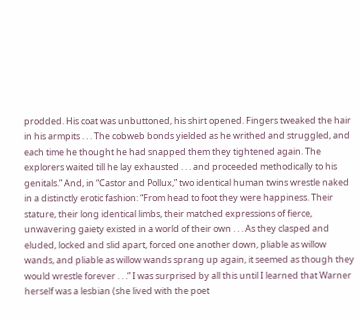prodded. His coat was unbuttoned, his shirt opened. Fingers tweaked the hair in his armpits . . . The cobweb bonds yielded as he writhed and struggled, and each time he thought he had snapped them they tightened again. The explorers waited till he lay exhausted . . . and proceeded methodically to his genitals.” And, in “Castor and Pollux,” two identical human twins wrestle naked in a distinctly erotic fashion: “From head to foot they were happiness. Their stature, their long identical limbs, their matched expressions of fierce, unwavering gaiety existed in a world of their own . . . As they clasped and eluded, locked and slid apart, forced one another down, pliable as willow wands, and pliable as willow wands sprang up again, it seemed as though they would wrestle forever . . .” I was surprised by all this until I learned that Warner herself was a lesbian (she lived with the poet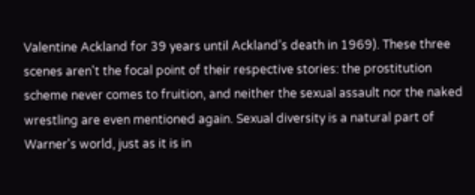Valentine Ackland for 39 years until Ackland’s death in 1969). These three scenes aren't the focal point of their respective stories: the prostitution scheme never comes to fruition, and neither the sexual assault nor the naked wrestling are even mentioned again. Sexual diversity is a natural part of Warner's world, just as it is in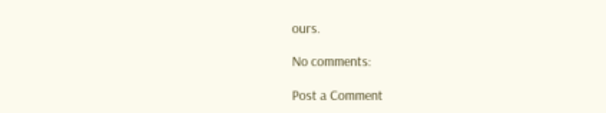ours.

No comments:

Post a Comment